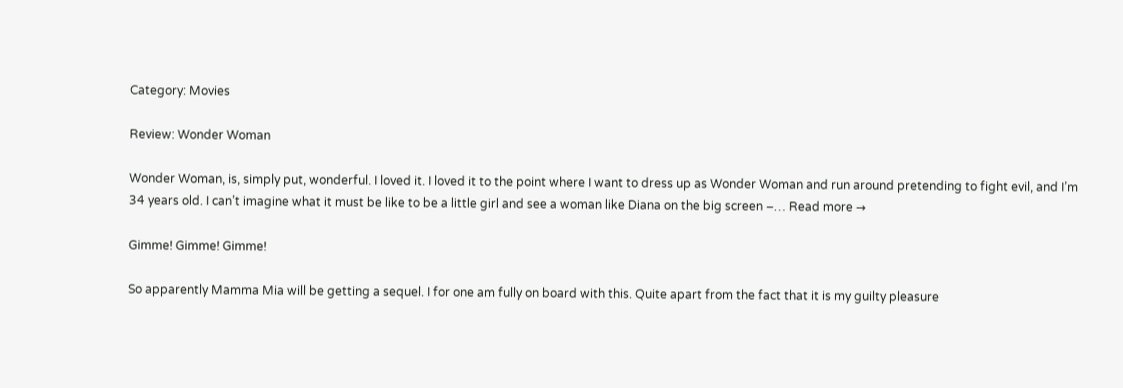Category: Movies

Review: Wonder Woman

Wonder Woman, is, simply put, wonderful. I loved it. I loved it to the point where I want to dress up as Wonder Woman and run around pretending to fight evil, and I’m 34 years old. I can’t imagine what it must be like to be a little girl and see a woman like Diana on the big screen –… Read more →

Gimme! Gimme! Gimme!

So apparently Mamma Mia will be getting a sequel. I for one am fully on board with this. Quite apart from the fact that it is my guilty pleasure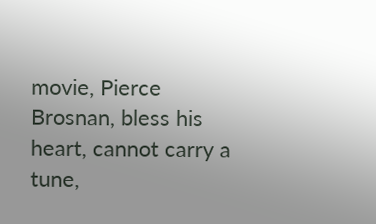movie, Pierce Brosnan, bless his heart, cannot carry a tune,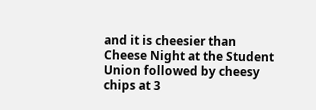and it is cheesier than Cheese Night at the Student Union followed by cheesy chips at 3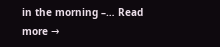in the morning –… Read more →